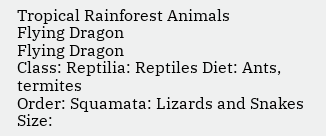Tropical Rainforest Animals
Flying Dragon
Flying Dragon
Class: Reptilia: Reptiles Diet: Ants, termites
Order: Squamata: Lizards and Snakes
Size: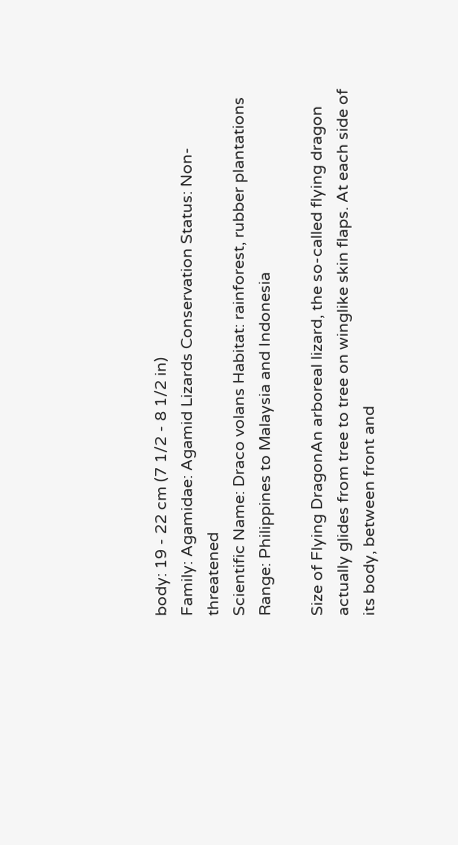body: 19 - 22 cm (7 1/2 - 8 1/2 in)
Family: Agamidae: Agamid Lizards Conservation Status: Non-threatened
Scientific Name: Draco volans Habitat: rainforest, rubber plantations
Range: Philippines to Malaysia and Indonesia

Size of Flying DragonAn arboreal lizard, the so-called flying dragon actually glides from tree to tree on winglike skin flaps. At each side of its body, between front and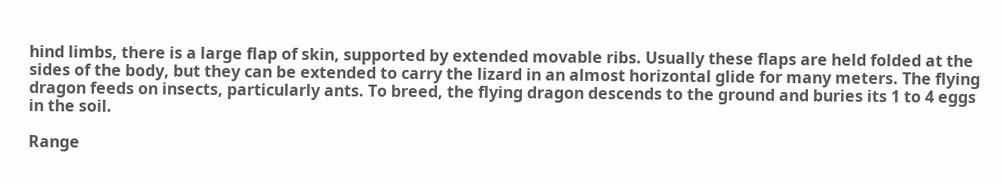hind limbs, there is a large flap of skin, supported by extended movable ribs. Usually these flaps are held folded at the sides of the body, but they can be extended to carry the lizard in an almost horizontal glide for many meters. The flying dragon feeds on insects, particularly ants. To breed, the flying dragon descends to the ground and buries its 1 to 4 eggs in the soil.

Range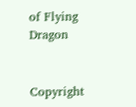of Flying Dragon


Copyright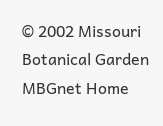© 2002 Missouri Botanical Garden
MBGnet Home